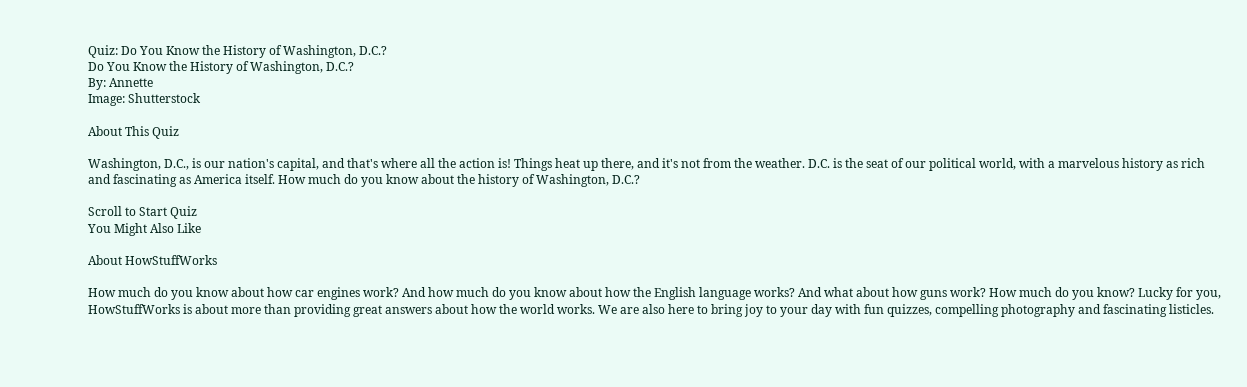Quiz: Do You Know the History of Washington, D.C.?
Do You Know the History of Washington, D.C.?
By: Annette
Image: Shutterstock

About This Quiz

Washington, D.C., is our nation's capital, and that's where all the action is! Things heat up there, and it's not from the weather. D.C. is the seat of our political world, with a marvelous history as rich and fascinating as America itself. How much do you know about the history of Washington, D.C.?

Scroll to Start Quiz
You Might Also Like

About HowStuffWorks

How much do you know about how car engines work? And how much do you know about how the English language works? And what about how guns work? How much do you know? Lucky for you, HowStuffWorks is about more than providing great answers about how the world works. We are also here to bring joy to your day with fun quizzes, compelling photography and fascinating listicles.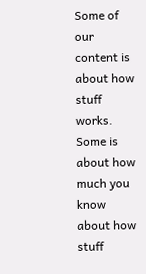Some of our content is about how stuff works. Some is about how much you know about how stuff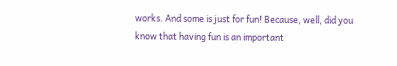works. And some is just for fun! Because, well, did you know that having fun is an important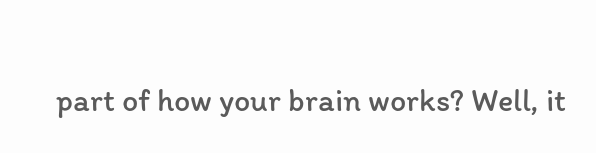part of how your brain works? Well, it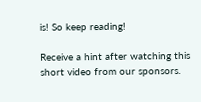is! So keep reading!

Receive a hint after watching this short video from our sponsors.